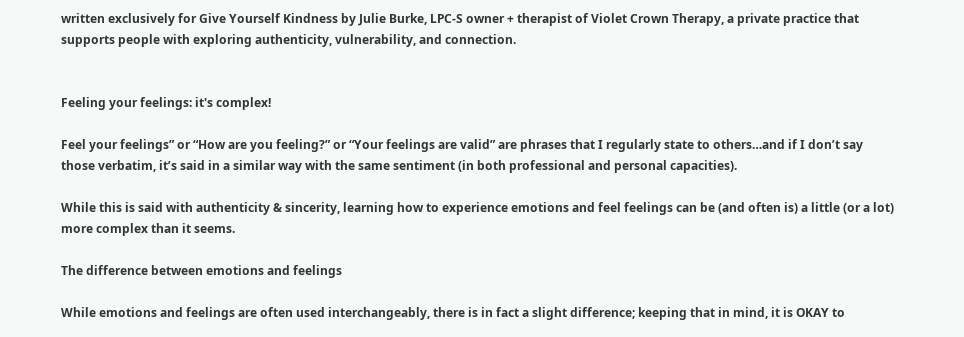written exclusively for Give Yourself Kindness by Julie Burke, LPC-S owner + therapist of Violet Crown Therapy, a private practice that supports people with exploring authenticity, vulnerability, and connection.


Feeling your feelings: it's complex!

Feel your feelings” or “How are you feeling?” or “Your feelings are valid” are phrases that I regularly state to others…and if I don’t say those verbatim, it’s said in a similar way with the same sentiment (in both professional and personal capacities).

While this is said with authenticity & sincerity, learning how to experience emotions and feel feelings can be (and often is) a little (or a lot) more complex than it seems.

The difference between emotions and feelings

While emotions and feelings are often used interchangeably, there is in fact a slight difference; keeping that in mind, it is OKAY to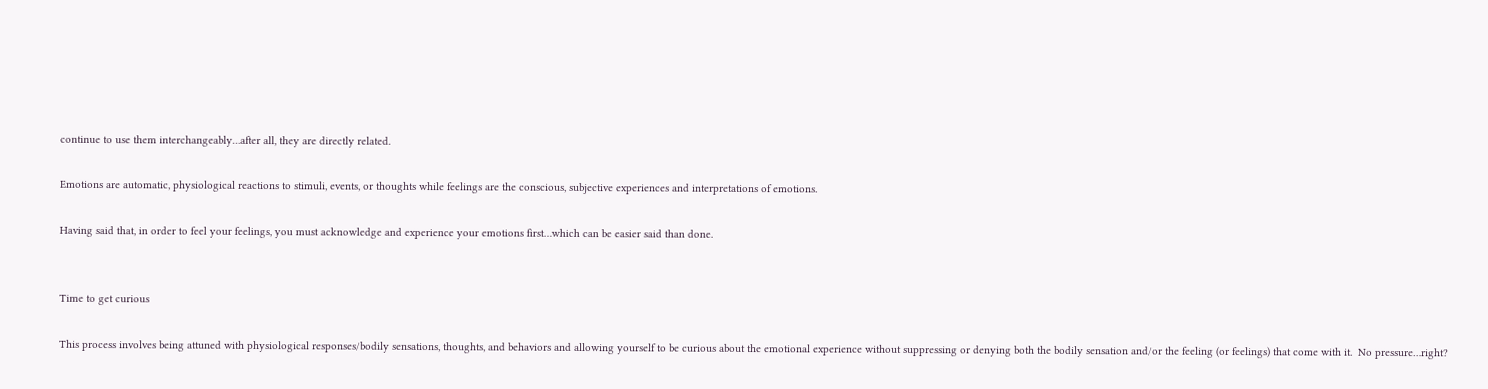continue to use them interchangeably…after all, they are directly related.

Emotions are automatic, physiological reactions to stimuli, events, or thoughts while feelings are the conscious, subjective experiences and interpretations of emotions.

Having said that, in order to feel your feelings, you must acknowledge and experience your emotions first…which can be easier said than done.


Time to get curious

This process involves being attuned with physiological responses/bodily sensations, thoughts, and behaviors and allowing yourself to be curious about the emotional experience without suppressing or denying both the bodily sensation and/or the feeling (or feelings) that come with it.  No pressure…right?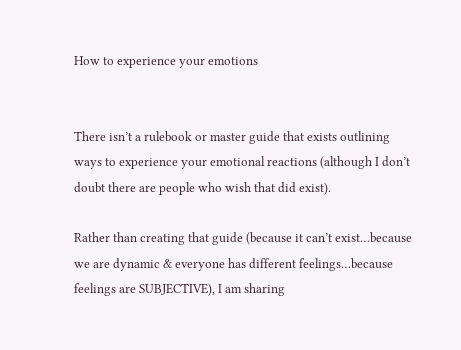How to experience your emotions


There isn’t a rulebook or master guide that exists outlining ways to experience your emotional reactions (although I don’t doubt there are people who wish that did exist).

Rather than creating that guide (because it can’t exist…because we are dynamic & everyone has different feelings…because feelings are SUBJECTIVE), I am sharing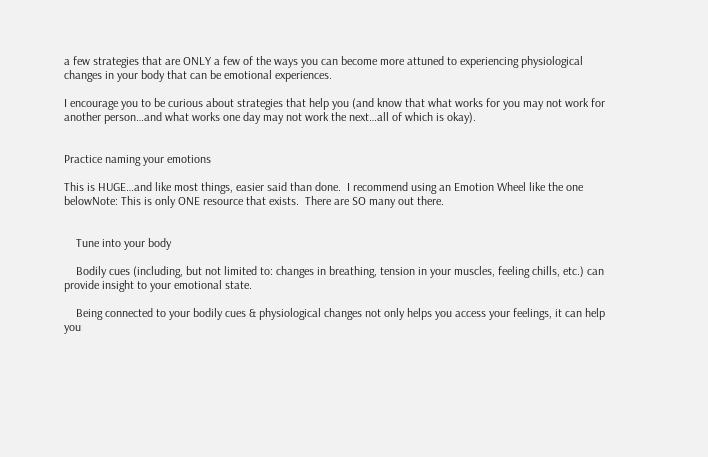a few strategies that are ONLY a few of the ways you can become more attuned to experiencing physiological changes in your body that can be emotional experiences.

I encourage you to be curious about strategies that help you (and know that what works for you may not work for another person…and what works one day may not work the next…all of which is okay).


Practice naming your emotions

This is HUGE…and like most things, easier said than done.  I recommend using an Emotion Wheel like the one belowNote: This is only ONE resource that exists.  There are SO many out there.


    Tune into your body

    Bodily cues (including, but not limited to: changes in breathing, tension in your muscles, feeling chills, etc.) can provide insight to your emotional state.

    Being connected to your bodily cues & physiological changes not only helps you access your feelings, it can help you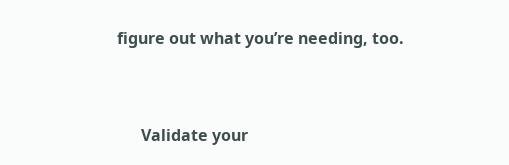figure out what you’re needing, too.


      Validate your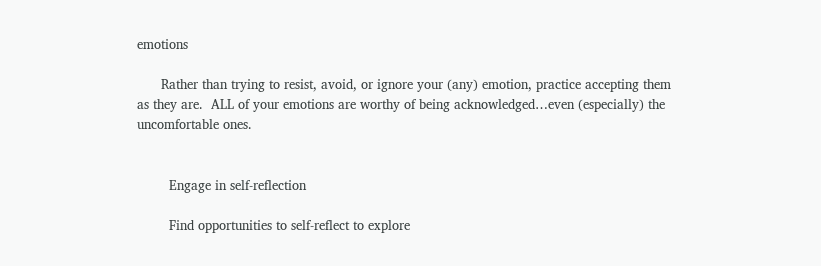emotions

      Rather than trying to resist, avoid, or ignore your (any) emotion, practice accepting them as they are.  ALL of your emotions are worthy of being acknowledged…even (especially) the uncomfortable ones.


        Engage in self-reflection

        Find opportunities to self-reflect to explore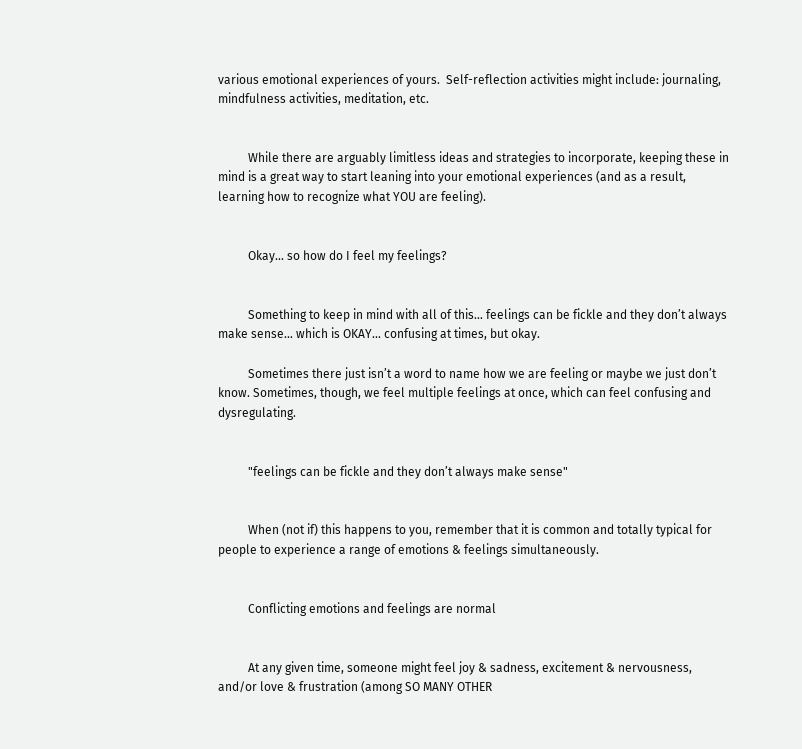various emotional experiences of yours.  Self-reflection activities might include: journaling, mindfulness activities, meditation, etc.


          While there are arguably limitless ideas and strategies to incorporate, keeping these in mind is a great way to start leaning into your emotional experiences (and as a result, learning how to recognize what YOU are feeling).


          Okay... so how do I feel my feelings?


          Something to keep in mind with all of this… feelings can be fickle and they don’t always make sense… which is OKAY... confusing at times, but okay.

          Sometimes there just isn’t a word to name how we are feeling or maybe we just don’t know. Sometimes, though, we feel multiple feelings at once, which can feel confusing and dysregulating.


          "feelings can be fickle and they don’t always make sense"


          When (not if) this happens to you, remember that it is common and totally typical for people to experience a range of emotions & feelings simultaneously.


          Conflicting emotions and feelings are normal


          At any given time, someone might feel joy & sadness, excitement & nervousness, and/or love & frustration (among SO MANY OTHER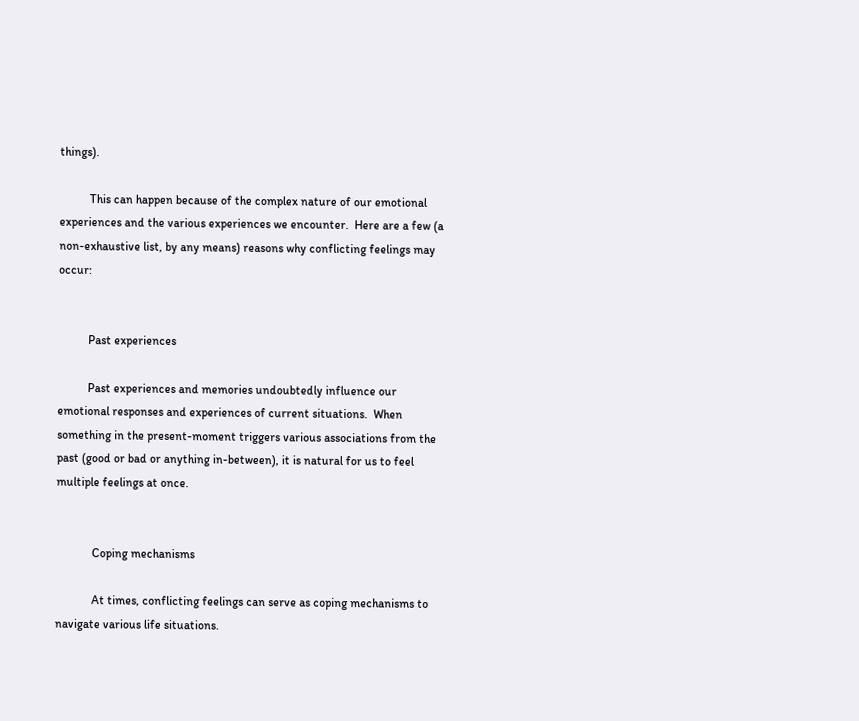things).

          This can happen because of the complex nature of our emotional experiences and the various experiences we encounter.  Here are a few (a non-exhaustive list, by any means) reasons why conflicting feelings may occur:


          Past experiences

          Past experiences and memories undoubtedly influence our emotional responses and experiences of current situations.  When something in the present-moment triggers various associations from the past (good or bad or anything in-between), it is natural for us to feel multiple feelings at once.


            Coping mechanisms

            At times, conflicting feelings can serve as coping mechanisms to navigate various life situations.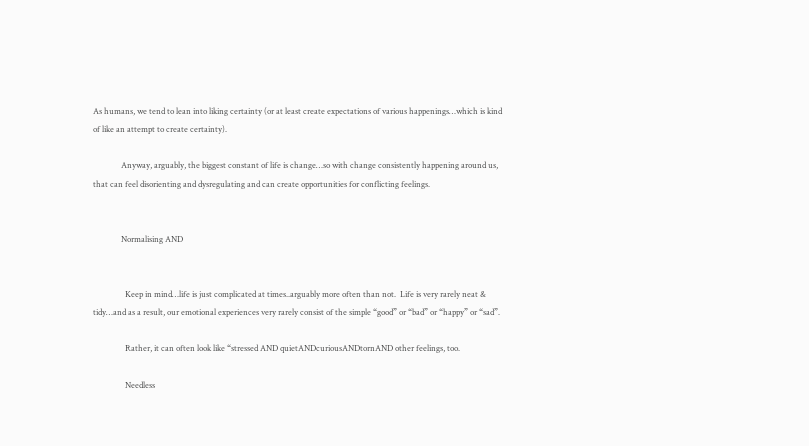As humans, we tend to lean into liking certainty (or at least create expectations of various happenings…which is kind of like an attempt to create certainty).

              Anyway, arguably, the biggest constant of life is change…so with change consistently happening around us, that can feel disorienting and dysregulating and can create opportunities for conflicting feelings.


              Normalising AND


                Keep in mind…life is just complicated at times..arguably more often than not.  Life is very rarely neat & tidy…and as a result, our emotional experiences very rarely consist of the simple “good” or “bad” or “happy” or “sad”.

                Rather, it can often look like “stressed AND quietANDcuriousANDtornAND other feelings, too.

                Needless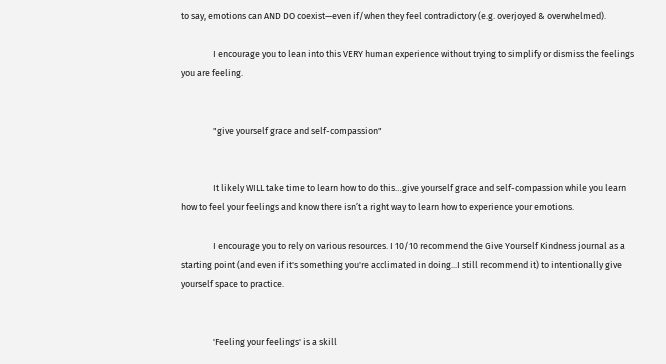to say, emotions can AND DO coexist—even if/when they feel contradictory (e.g. overjoyed & overwhelmed).

                I encourage you to lean into this VERY human experience without trying to simplify or dismiss the feelings you are feeling.


                "give yourself grace and self-compassion"


                It likely WILL take time to learn how to do this…give yourself grace and self-compassion while you learn how to feel your feelings and know there isn’t a right way to learn how to experience your emotions.

                I encourage you to rely on various resources. I 10/10 recommend the Give Yourself Kindness journal as a starting point (and even if it's something you're acclimated in doing...I still recommend it) to intentionally give yourself space to practice.


                'Feeling your feelings' is a skill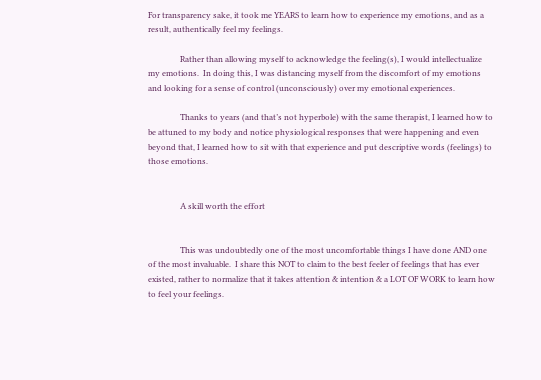For transparency sake, it took me YEARS to learn how to experience my emotions, and as a result, authentically feel my feelings.

                Rather than allowing myself to acknowledge the feeling(s), I would intellectualize my emotions.  In doing this, I was distancing myself from the discomfort of my emotions and looking for a sense of control (unconsciously) over my emotional experiences.

                Thanks to years (and that’s not hyperbole) with the same therapist, I learned how to be attuned to my body and notice physiological responses that were happening and even beyond that, I learned how to sit with that experience and put descriptive words (feelings) to those emotions.


                A skill worth the effort


                This was undoubtedly one of the most uncomfortable things I have done AND one of the most invaluable.  I share this NOT to claim to the best feeler of feelings that has ever existed, rather to normalize that it takes attention & intention & a LOT OF WORK to learn how to feel your feelings.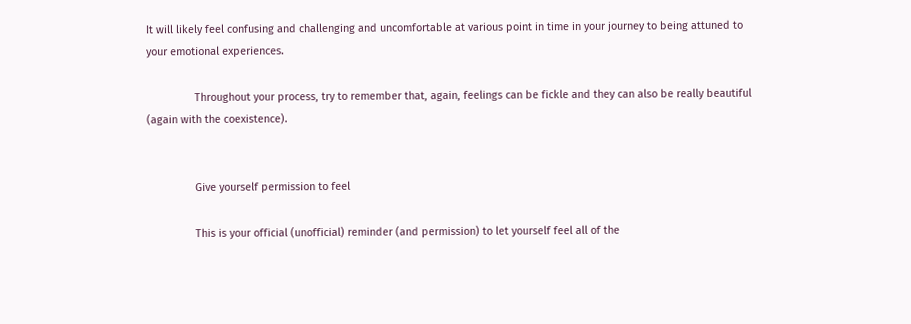It will likely feel confusing and challenging and uncomfortable at various point in time in your journey to being attuned to your emotional experiences.

                Throughout your process, try to remember that, again, feelings can be fickle and they can also be really beautiful (again with the coexistence).


                Give yourself permission to feel

                This is your official (unofficial) reminder (and permission) to let yourself feel all of the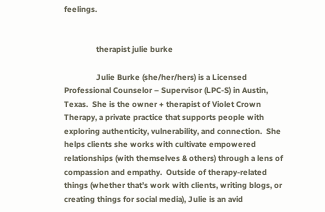feelings.


                therapist julie burke

                Julie Burke (she/her/hers) is a Licensed Professional Counselor – Supervisor (LPC-S) in Austin, Texas.  She is the owner + therapist of Violet Crown Therapy, a private practice that supports people with exploring authenticity, vulnerability, and connection.  She helps clients she works with cultivate empowered relationships (with themselves & others) through a lens of compassion and empathy.  Outside of therapy-related things (whether that’s work with clients, writing blogs, or creating things for social media), Julie is an avid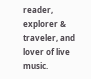reader, explorer & traveler, and lover of live music.